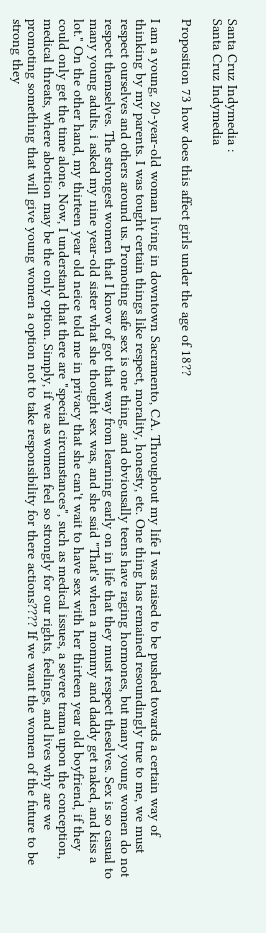Santa Cruz Indymedia :
Santa Cruz Indymedia

Proposition 73 how does this affect girls under the age of 18??

I am a young, 20-year-old woman living in downtown Sacramento, CA. Throughout my life I was raised to be pushed towards a certain way of thinking by my parents. I was tought certain things like respect, morality, honesty, etc. One thing has remained resoundingly true to me, we must respect ourselves and others around us. Promoting safe sex is one thing, and obviousally teens have raging hormones, but many young women do not respect themselves. The strongest women that I know of got that way from learning early on in life that they must respect theselves. Sex is so casual to many young adults. i asked my nine year-old sister what she thought sex was, and she said "That's when a mommy and daddy get naked, and kiss a lot." On the other hand, my thirteen year old neice told me in privacy that she can't wait to have sex with her thirteen year old boyfriend, if they could only get the time alone. Now, I understand that there are "special circumstances", such as medical issues, a severe trama upon the conception, medical threats, where abortion may be the only option. Simply, if we as women feel so strongly for our rights, feelings, and lives why are we promoting something that will give young women a option not to take responsibility for there actions???? If we want the women of the future to be strong they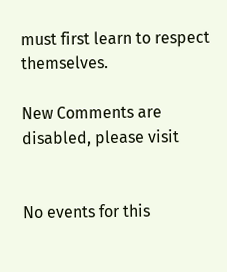must first learn to respect themselves.

New Comments are disabled, please visit


No events for this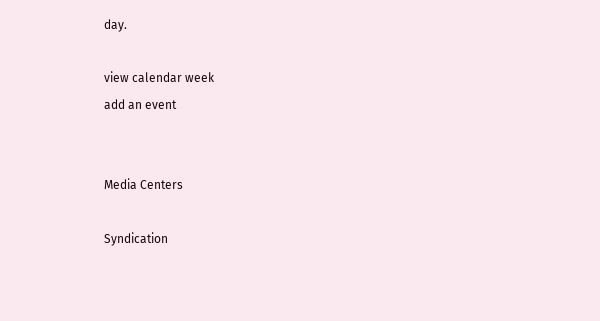day.

view calendar week
add an event


Media Centers

Syndication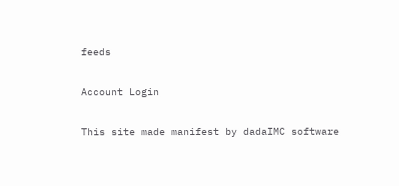feeds

Account Login

This site made manifest by dadaIMC software